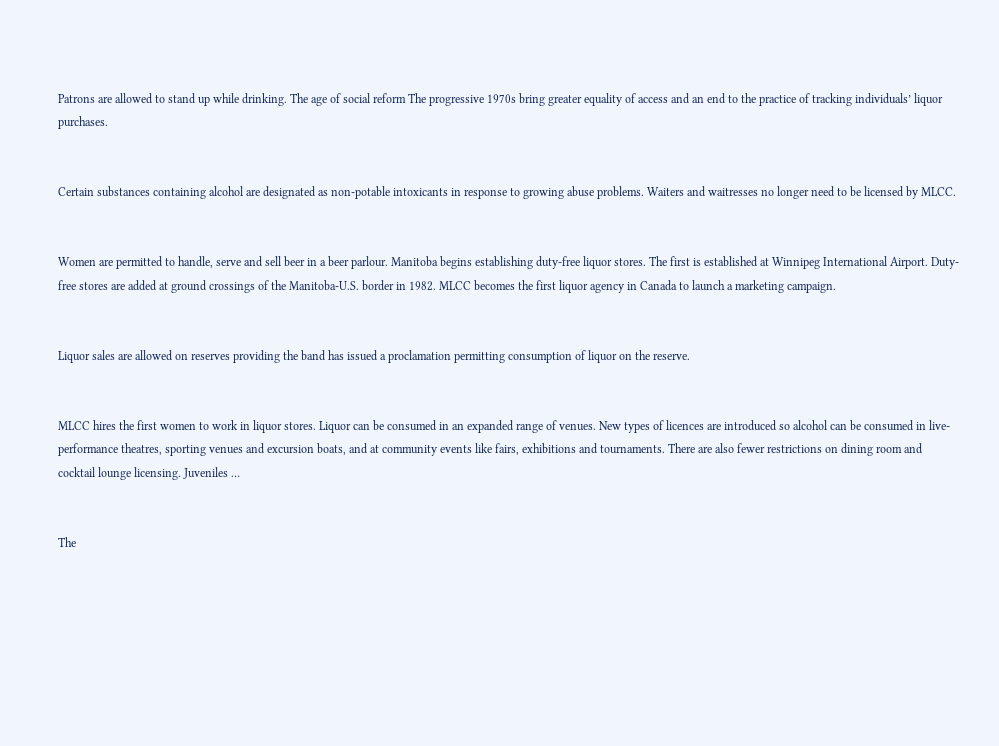Patrons are allowed to stand up while drinking. The age of social reform The progressive 1970s bring greater equality of access and an end to the practice of tracking individuals’ liquor purchases.


Certain substances containing alcohol are designated as non-potable intoxicants in response to growing abuse problems. Waiters and waitresses no longer need to be licensed by MLCC.


Women are permitted to handle, serve and sell beer in a beer parlour. Manitoba begins establishing duty-free liquor stores. The first is established at Winnipeg International Airport. Duty-free stores are added at ground crossings of the Manitoba-U.S. border in 1982. MLCC becomes the first liquor agency in Canada to launch a marketing campaign.


Liquor sales are allowed on reserves providing the band has issued a proclamation permitting consumption of liquor on the reserve.


MLCC hires the first women to work in liquor stores. Liquor can be consumed in an expanded range of venues. New types of licences are introduced so alcohol can be consumed in live-performance theatres, sporting venues and excursion boats, and at community events like fairs, exhibitions and tournaments. There are also fewer restrictions on dining room and cocktail lounge licensing. Juveniles …


The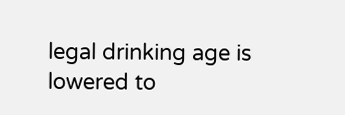legal drinking age is lowered to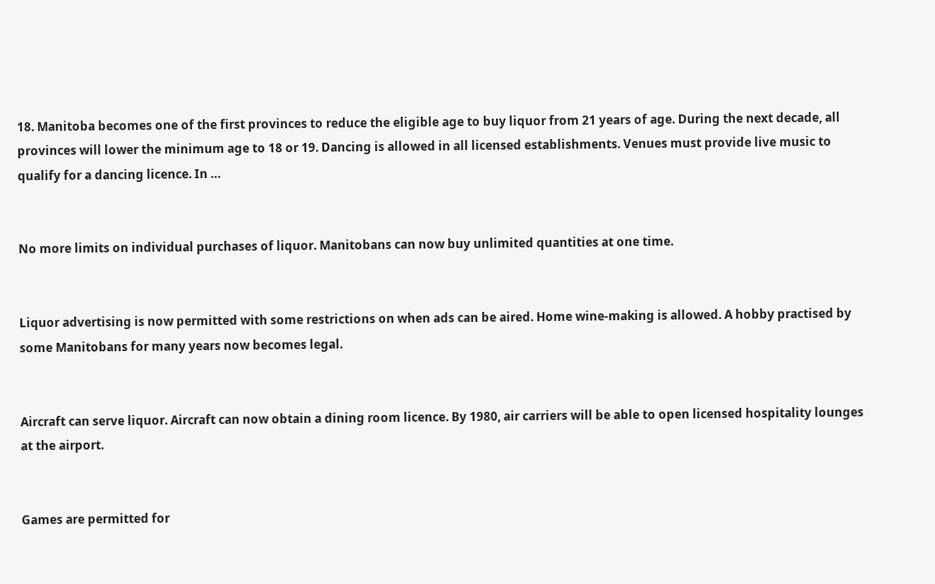18. Manitoba becomes one of the first provinces to reduce the eligible age to buy liquor from 21 years of age. During the next decade, all provinces will lower the minimum age to 18 or 19. Dancing is allowed in all licensed establishments. Venues must provide live music to qualify for a dancing licence. In …


No more limits on individual purchases of liquor. Manitobans can now buy unlimited quantities at one time.


Liquor advertising is now permitted with some restrictions on when ads can be aired. Home wine-making is allowed. A hobby practised by some Manitobans for many years now becomes legal.


Aircraft can serve liquor. Aircraft can now obtain a dining room licence. By 1980, air carriers will be able to open licensed hospitality lounges at the airport.


Games are permitted for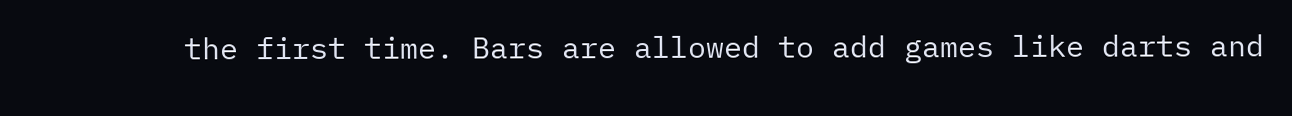the first time. Bars are allowed to add games like darts and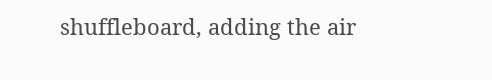shuffleboard, adding the air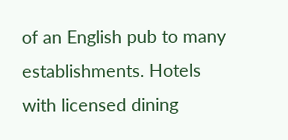of an English pub to many establishments. Hotels with licensed dining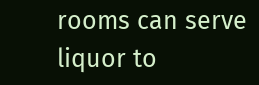rooms can serve liquor to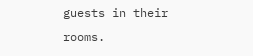guests in their rooms.